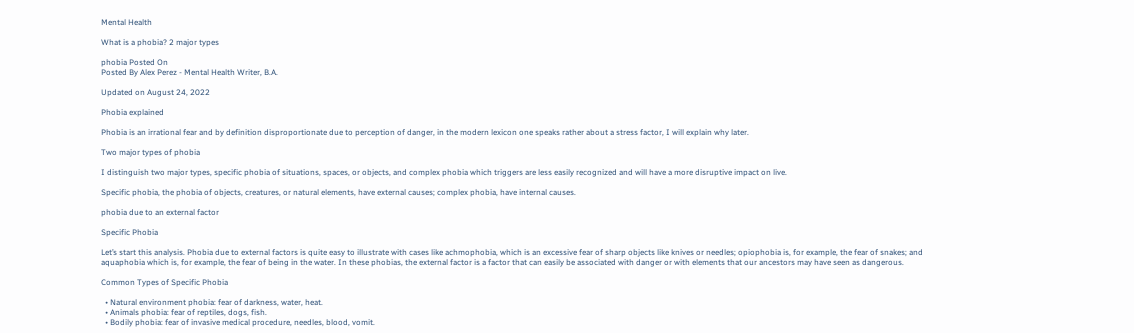Mental Health

What is a phobia? 2 major types

phobia Posted On
Posted By Alex Perez - Mental Health Writer, B.A.

Updated on August 24, 2022

Phobia explained

Phobia is an irrational fear and by definition disproportionate due to perception of danger, in the modern lexicon one speaks rather about a stress factor, I will explain why later.

Two major types of phobia

I distinguish two major types, specific phobia of situations, spaces, or objects, and complex phobia which triggers are less easily recognized and will have a more disruptive impact on live.

Specific phobia, the phobia of objects, creatures, or natural elements, have external causes; complex phobia, have internal causes.

phobia due to an external factor

Specific Phobia

Let’s start this analysis. Phobia due to external factors is quite easy to illustrate with cases like achmophobia, which is an excessive fear of sharp objects like knives or needles; opiophobia is, for example, the fear of snakes; and aquaphobia which is, for example, the fear of being in the water. In these phobias, the external factor is a factor that can easily be associated with danger or with elements that our ancestors may have seen as dangerous.

Common Types of Specific Phobia

  • Natural environment phobia: fear of darkness, water, heat.
  • Animals phobia: fear of reptiles, dogs, fish.
  • Bodily phobia: fear of invasive medical procedure, needles, blood, vomit.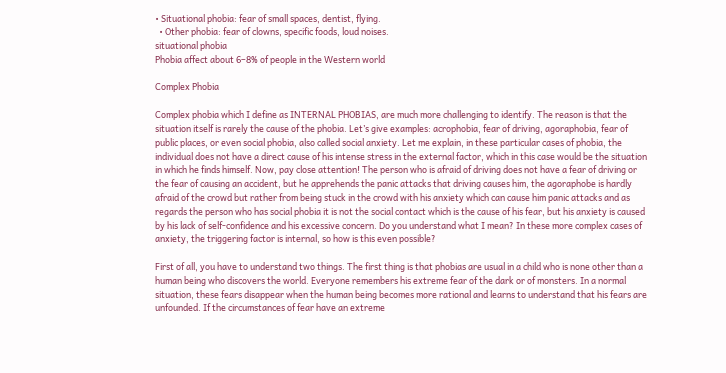• Situational phobia: fear of small spaces, dentist, flying.
  • Other phobia: fear of clowns, specific foods, loud noises.
situational phobia
Phobia affect about 6–8% of people in the Western world

Complex Phobia

Complex phobia which I define as INTERNAL PHOBIAS, are much more challenging to identify. The reason is that the situation itself is rarely the cause of the phobia. Let’s give examples: acrophobia, fear of driving, agoraphobia, fear of public places, or even social phobia, also called social anxiety. Let me explain, in these particular cases of phobia, the individual does not have a direct cause of his intense stress in the external factor, which in this case would be the situation in which he finds himself. Now, pay close attention! The person who is afraid of driving does not have a fear of driving or the fear of causing an accident, but he apprehends the panic attacks that driving causes him, the agoraphobe is hardly afraid of the crowd but rather from being stuck in the crowd with his anxiety which can cause him panic attacks and as regards the person who has social phobia it is not the social contact which is the cause of his fear, but his anxiety is caused by his lack of self-confidence and his excessive concern. Do you understand what I mean? In these more complex cases of anxiety, the triggering factor is internal, so how is this even possible?

First of all, you have to understand two things. The first thing is that phobias are usual in a child who is none other than a human being who discovers the world. Everyone remembers his extreme fear of the dark or of monsters. In a normal situation, these fears disappear when the human being becomes more rational and learns to understand that his fears are unfounded. If the circumstances of fear have an extreme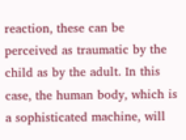reaction, these can be perceived as traumatic by the child as by the adult. In this case, the human body, which is a sophisticated machine, will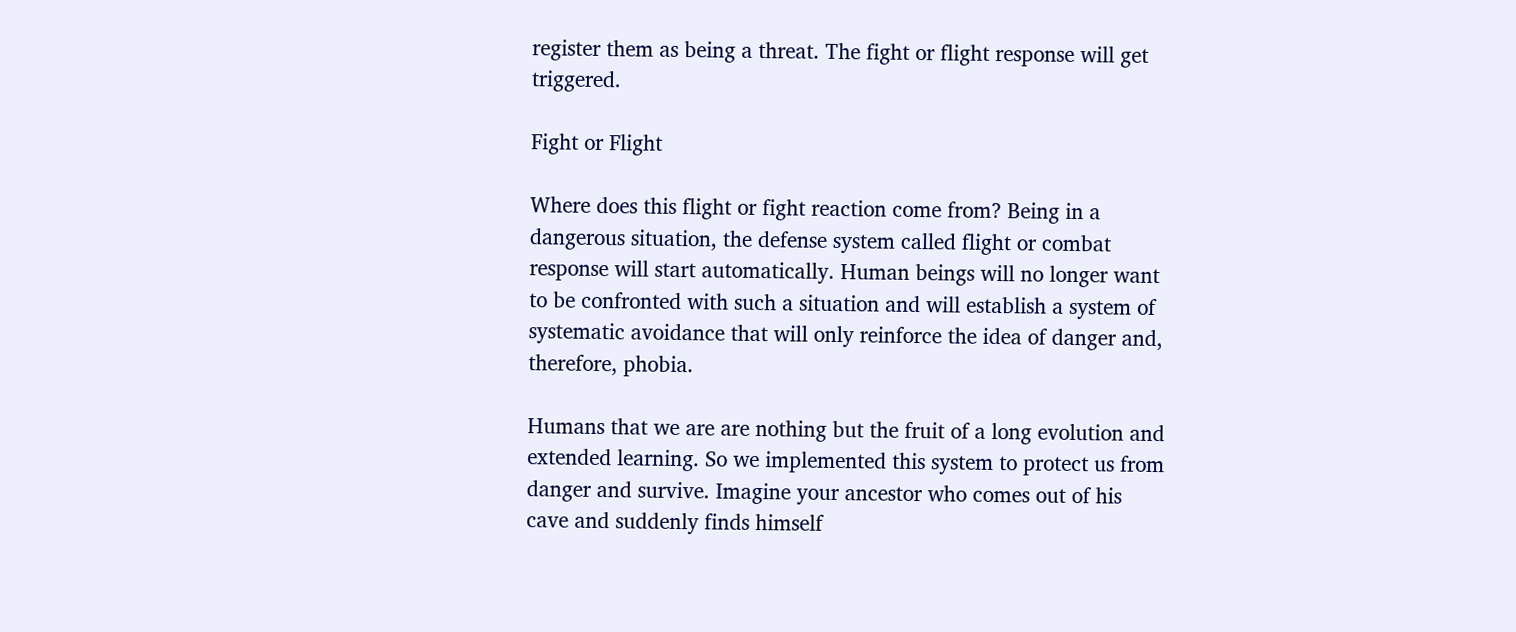register them as being a threat. The fight or flight response will get triggered.

Fight or Flight

Where does this flight or fight reaction come from? Being in a dangerous situation, the defense system called flight or combat response will start automatically. Human beings will no longer want to be confronted with such a situation and will establish a system of systematic avoidance that will only reinforce the idea of danger and, therefore, phobia.

Humans that we are are nothing but the fruit of a long evolution and extended learning. So we implemented this system to protect us from danger and survive. Imagine your ancestor who comes out of his cave and suddenly finds himself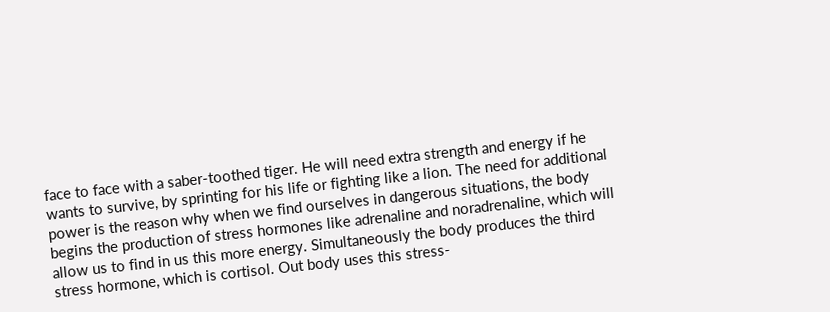face to face with a saber-toothed tiger. He will need extra strength and energy if he wants to survive, by sprinting for his life or fighting like a lion. The need for additional power is the reason why when we find ourselves in dangerous situations, the body begins the production of stress hormones like adrenaline and noradrenaline, which will allow us to find in us this more energy. Simultaneously the body produces the third stress hormone, which is cortisol. Out body uses this stress-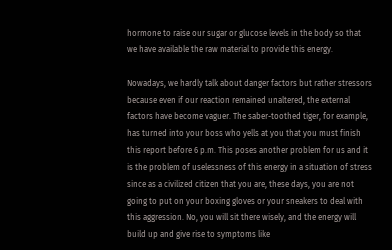hormone to raise our sugar or glucose levels in the body so that we have available the raw material to provide this energy.

Nowadays, we hardly talk about danger factors but rather stressors because even if our reaction remained unaltered, the external factors have become vaguer. The saber-toothed tiger, for example, has turned into your boss who yells at you that you must finish this report before 6 p.m. This poses another problem for us and it is the problem of uselessness of this energy in a situation of stress since as a civilized citizen that you are, these days, you are not going to put on your boxing gloves or your sneakers to deal with this aggression. No, you will sit there wisely, and the energy will build up and give rise to symptoms like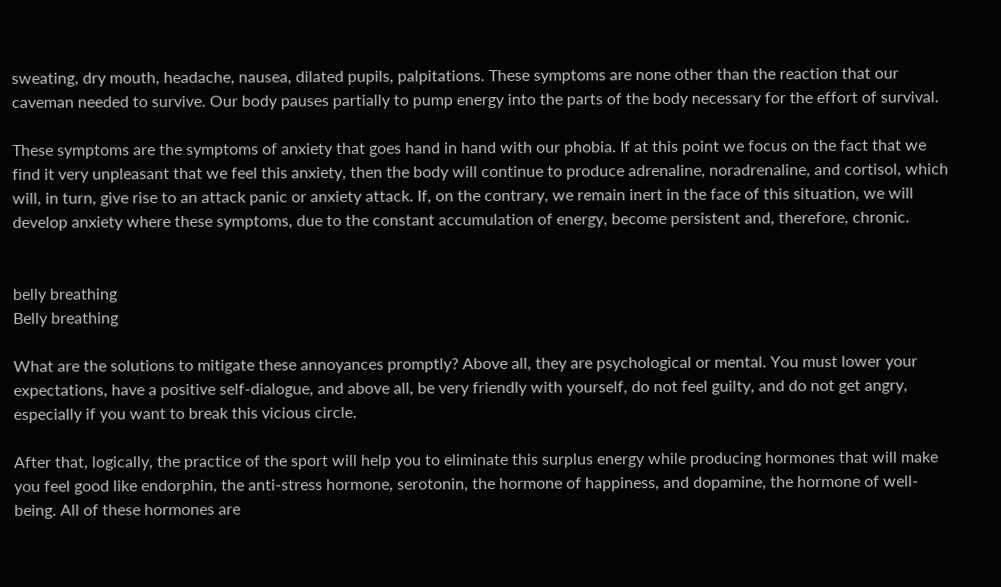sweating, dry mouth, headache, nausea, dilated pupils, palpitations. These symptoms are none other than the reaction that our caveman needed to survive. Our body pauses partially to pump energy into the parts of the body necessary for the effort of survival.

These symptoms are the symptoms of anxiety that goes hand in hand with our phobia. If at this point we focus on the fact that we find it very unpleasant that we feel this anxiety, then the body will continue to produce adrenaline, noradrenaline, and cortisol, which will, in turn, give rise to an attack panic or anxiety attack. If, on the contrary, we remain inert in the face of this situation, we will develop anxiety where these symptoms, due to the constant accumulation of energy, become persistent and, therefore, chronic.


belly breathing
Belly breathing

What are the solutions to mitigate these annoyances promptly? Above all, they are psychological or mental. You must lower your expectations, have a positive self-dialogue, and above all, be very friendly with yourself, do not feel guilty, and do not get angry, especially if you want to break this vicious circle.

After that, logically, the practice of the sport will help you to eliminate this surplus energy while producing hormones that will make you feel good like endorphin, the anti-stress hormone, serotonin, the hormone of happiness, and dopamine, the hormone of well-being. All of these hormones are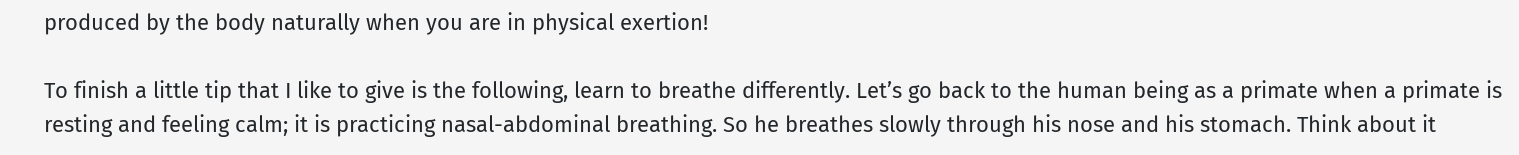produced by the body naturally when you are in physical exertion!

To finish a little tip that I like to give is the following, learn to breathe differently. Let’s go back to the human being as a primate when a primate is resting and feeling calm; it is practicing nasal-abdominal breathing. So he breathes slowly through his nose and his stomach. Think about it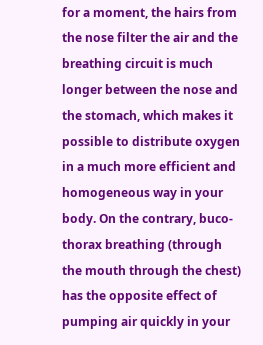for a moment, the hairs from the nose filter the air and the breathing circuit is much longer between the nose and the stomach, which makes it possible to distribute oxygen in a much more efficient and homogeneous way in your body. On the contrary, buco-thorax breathing (through the mouth through the chest) has the opposite effect of pumping air quickly in your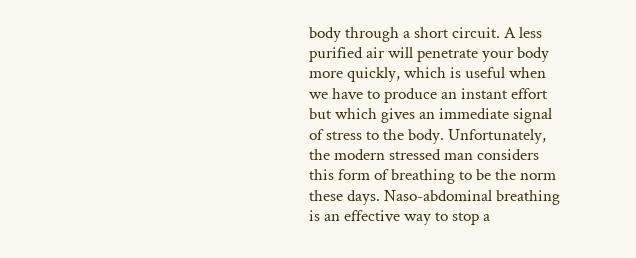body through a short circuit. A less purified air will penetrate your body more quickly, which is useful when we have to produce an instant effort but which gives an immediate signal of stress to the body. Unfortunately, the modern stressed man considers this form of breathing to be the norm these days. Naso-abdominal breathing is an effective way to stop a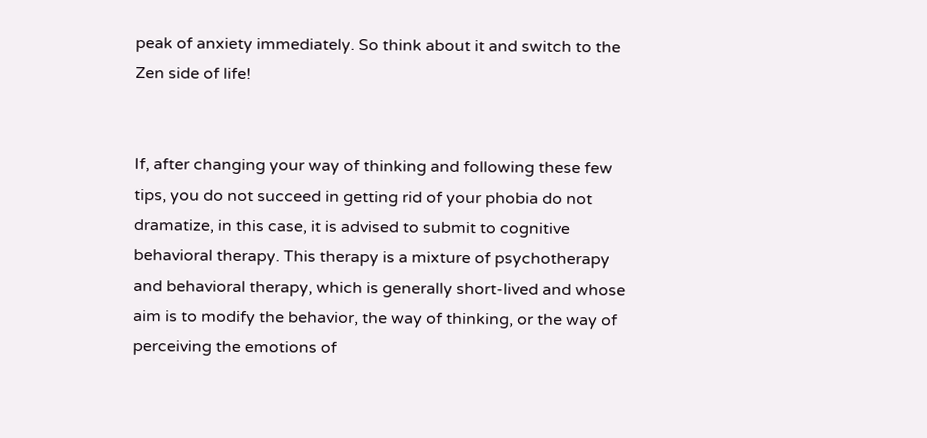peak of anxiety immediately. So think about it and switch to the Zen side of life!


If, after changing your way of thinking and following these few tips, you do not succeed in getting rid of your phobia do not dramatize, in this case, it is advised to submit to cognitive behavioral therapy. This therapy is a mixture of psychotherapy and behavioral therapy, which is generally short-lived and whose aim is to modify the behavior, the way of thinking, or the way of perceiving the emotions of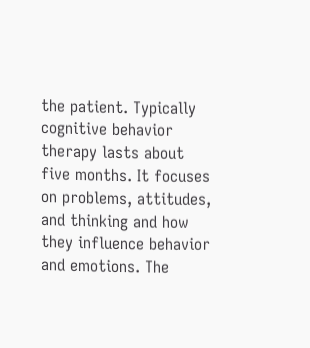the patient. Typically cognitive behavior therapy lasts about five months. It focuses on problems, attitudes, and thinking and how they influence behavior and emotions. The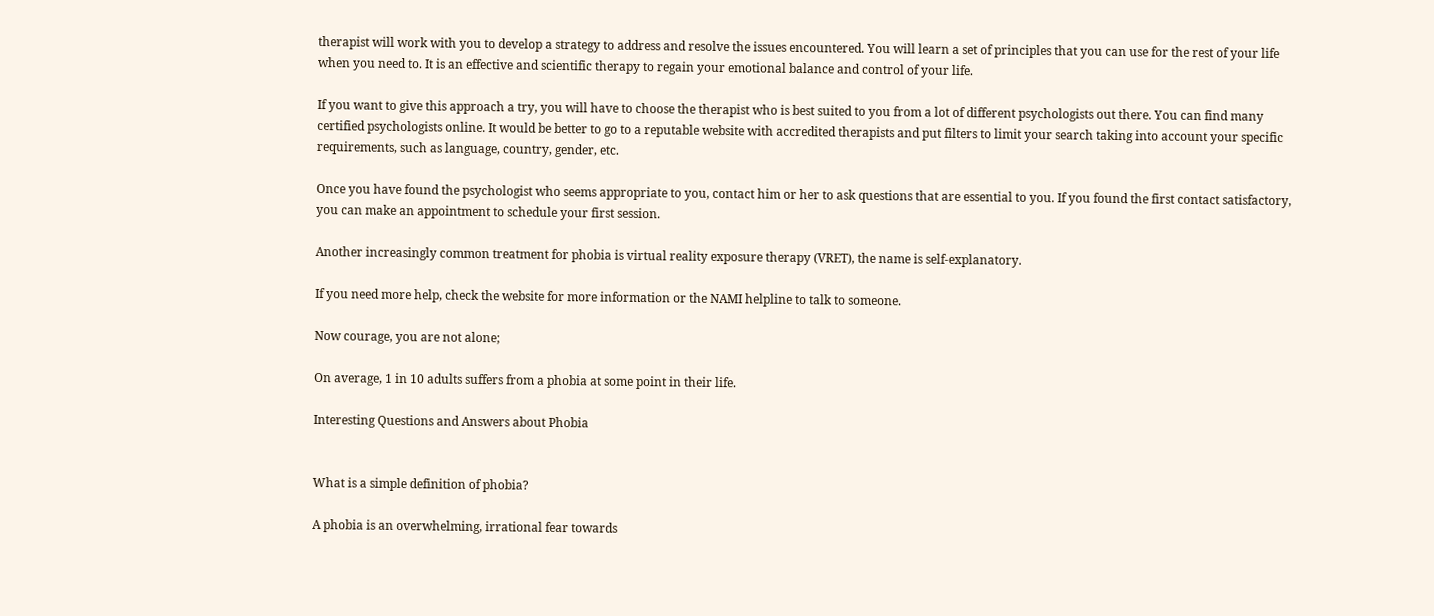therapist will work with you to develop a strategy to address and resolve the issues encountered. You will learn a set of principles that you can use for the rest of your life when you need to. It is an effective and scientific therapy to regain your emotional balance and control of your life.

If you want to give this approach a try, you will have to choose the therapist who is best suited to you from a lot of different psychologists out there. You can find many certified psychologists online. It would be better to go to a reputable website with accredited therapists and put filters to limit your search taking into account your specific requirements, such as language, country, gender, etc.

Once you have found the psychologist who seems appropriate to you, contact him or her to ask questions that are essential to you. If you found the first contact satisfactory, you can make an appointment to schedule your first session.

Another increasingly common treatment for phobia is virtual reality exposure therapy (VRET), the name is self-explanatory.

If you need more help, check the website for more information or the NAMI helpline to talk to someone.

Now courage, you are not alone;

On average, 1 in 10 adults suffers from a phobia at some point in their life.

Interesting Questions and Answers about Phobia


What is a simple definition of phobia?

A phobia is an overwhelming, irrational fear towards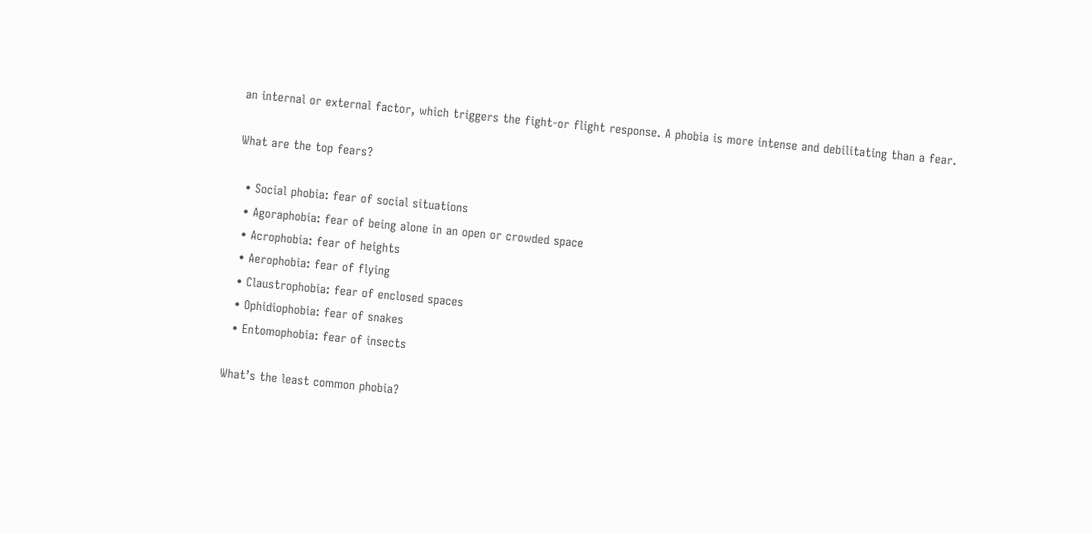an internal or external factor, which triggers the fight-or flight response. A phobia is more intense and debilitating than a fear.

What are the top fears?

  • Social phobia: fear of social situations
  • Agoraphobia: fear of being alone in an open or crowded space
  • Acrophobia: fear of heights
  • Aerophobia: fear of flying
  • Claustrophobia: fear of enclosed spaces
  • Ophidiophobia: fear of snakes
  • Entomophobia: fear of insects

What’s the least common phobia?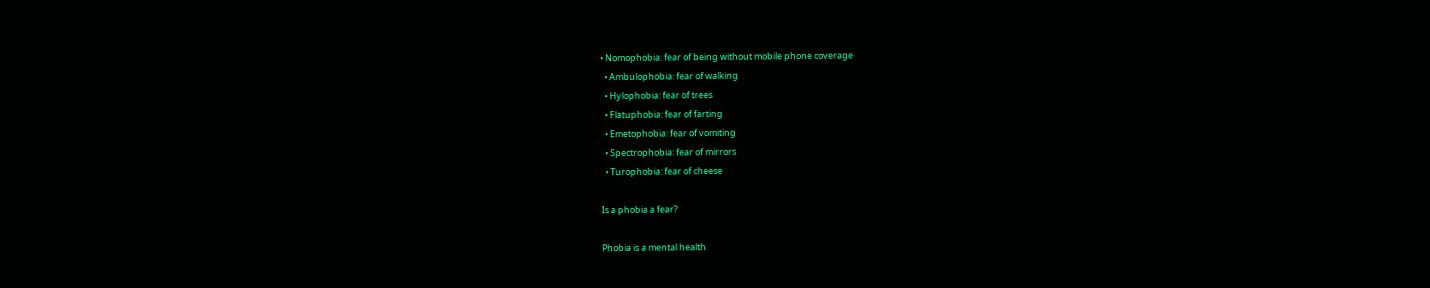• Nomophobia: fear of being without mobile phone coverage
  • Ambulophobia: fear of walking
  • Hylophobia: fear of trees
  • Flatuphobia: fear of farting
  • Emetophobia: fear of vomiting
  • Spectrophobia: fear of mirrors
  • Turophobia: fear of cheese

Is a phobia a fear?

Phobia is a mental health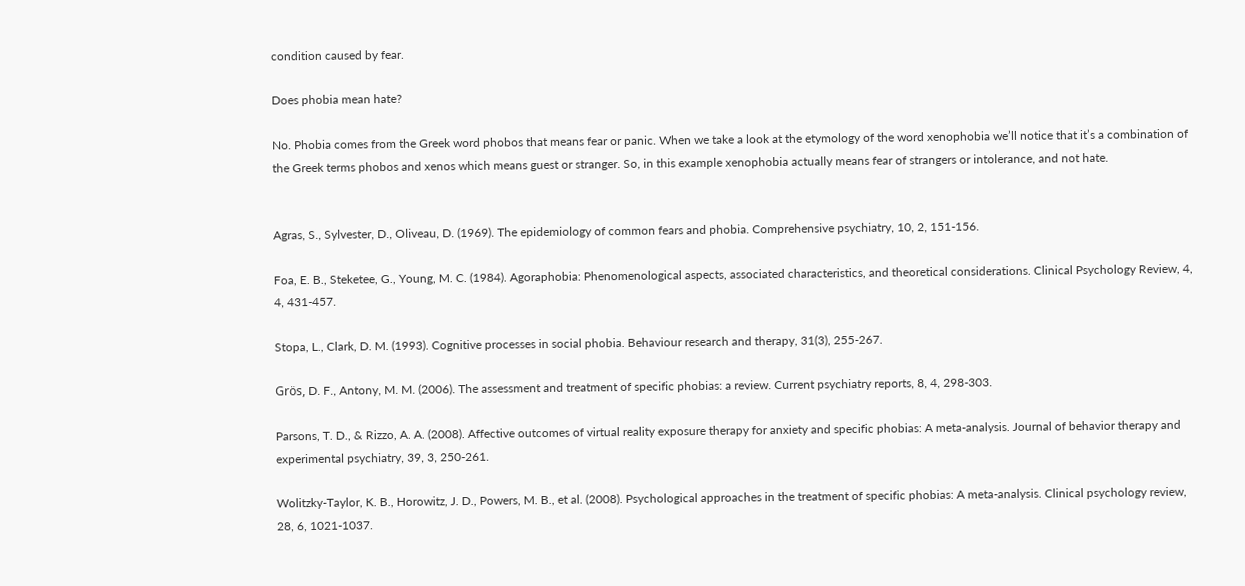condition caused by fear.

Does phobia mean hate?

No. Phobia comes from the Greek word phobos that means fear or panic. When we take a look at the etymology of the word xenophobia we’ll notice that it’s a combination of the Greek terms phobos and xenos which means guest or stranger. So, in this example xenophobia actually means fear of strangers or intolerance, and not hate.


Agras, S., Sylvester, D., Oliveau, D. (1969). The epidemiology of common fears and phobia. Comprehensive psychiatry, 10, 2, 151-156.

Foa, E. B., Steketee, G., Young, M. C. (1984). Agoraphobia: Phenomenological aspects, associated characteristics, and theoretical considerations. Clinical Psychology Review, 4, 4, 431-457.

Stopa, L., Clark, D. M. (1993). Cognitive processes in social phobia. Behaviour research and therapy, 31(3), 255-267.

Grös, D. F., Antony, M. M. (2006). The assessment and treatment of specific phobias: a review. Current psychiatry reports, 8, 4, 298-303.

Parsons, T. D., & Rizzo, A. A. (2008). Affective outcomes of virtual reality exposure therapy for anxiety and specific phobias: A meta-analysis. Journal of behavior therapy and experimental psychiatry, 39, 3, 250-261.

Wolitzky-Taylor, K. B., Horowitz, J. D., Powers, M. B., et al. (2008). Psychological approaches in the treatment of specific phobias: A meta-analysis. Clinical psychology review, 28, 6, 1021-1037.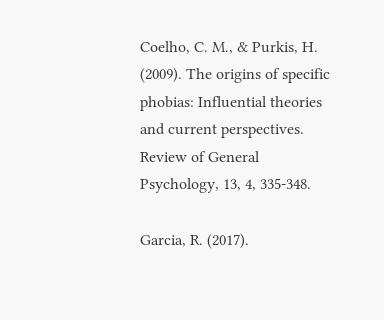Coelho, C. M., & Purkis, H. (2009). The origins of specific phobias: Influential theories and current perspectives. Review of General Psychology, 13, 4, 335-348.

Garcia, R. (2017).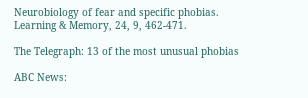Neurobiology of fear and specific phobias. Learning & Memory, 24, 9, 462-471.

The Telegraph: 13 of the most unusual phobias

ABC News: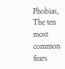Phobias, The ten most common fears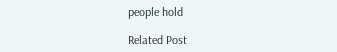people hold

Related Post